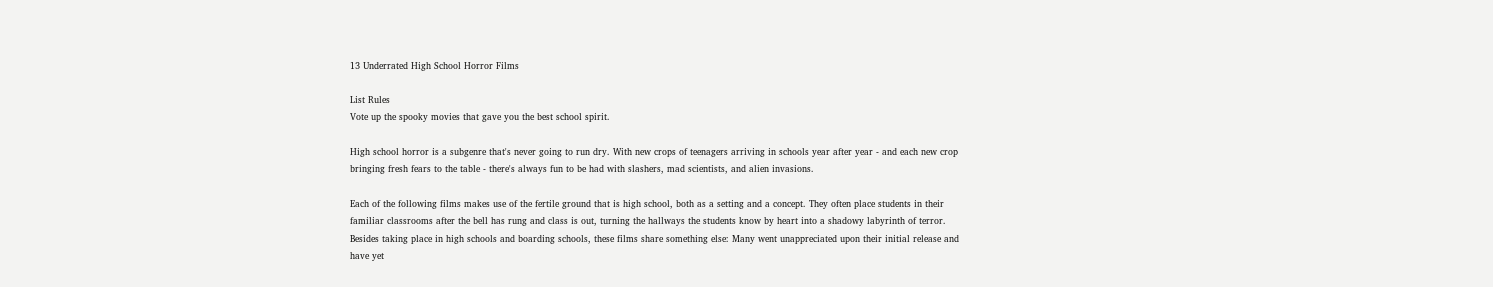13 Underrated High School Horror Films

List Rules
Vote up the spooky movies that gave you the best school spirit.

High school horror is a subgenre that's never going to run dry. With new crops of teenagers arriving in schools year after year - and each new crop bringing fresh fears to the table - there's always fun to be had with slashers, mad scientists, and alien invasions.

Each of the following films makes use of the fertile ground that is high school, both as a setting and a concept. They often place students in their familiar classrooms after the bell has rung and class is out, turning the hallways the students know by heart into a shadowy labyrinth of terror. Besides taking place in high schools and boarding schools, these films share something else: Many went unappreciated upon their initial release and have yet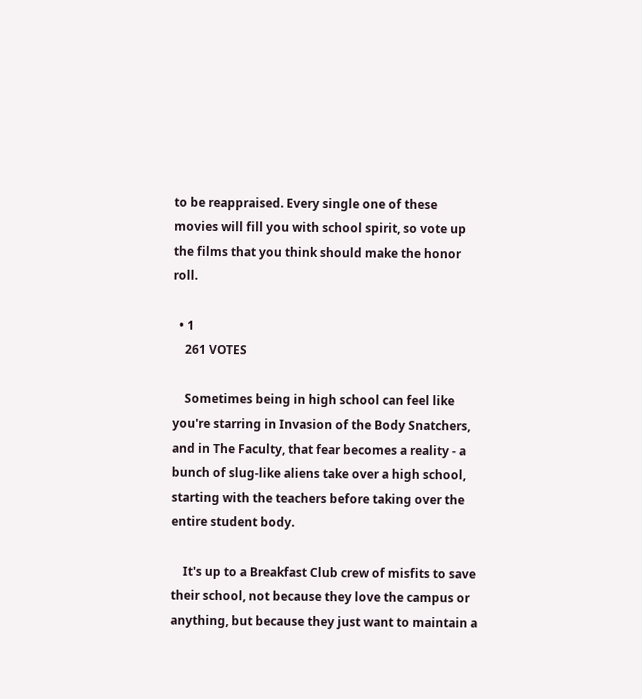to be reappraised. Every single one of these movies will fill you with school spirit, so vote up the films that you think should make the honor roll.

  • 1
    261 VOTES

    Sometimes being in high school can feel like you're starring in Invasion of the Body Snatchers, and in The Faculty, that fear becomes a reality - a bunch of slug-like aliens take over a high school, starting with the teachers before taking over the entire student body.

    It's up to a Breakfast Club crew of misfits to save their school, not because they love the campus or anything, but because they just want to maintain a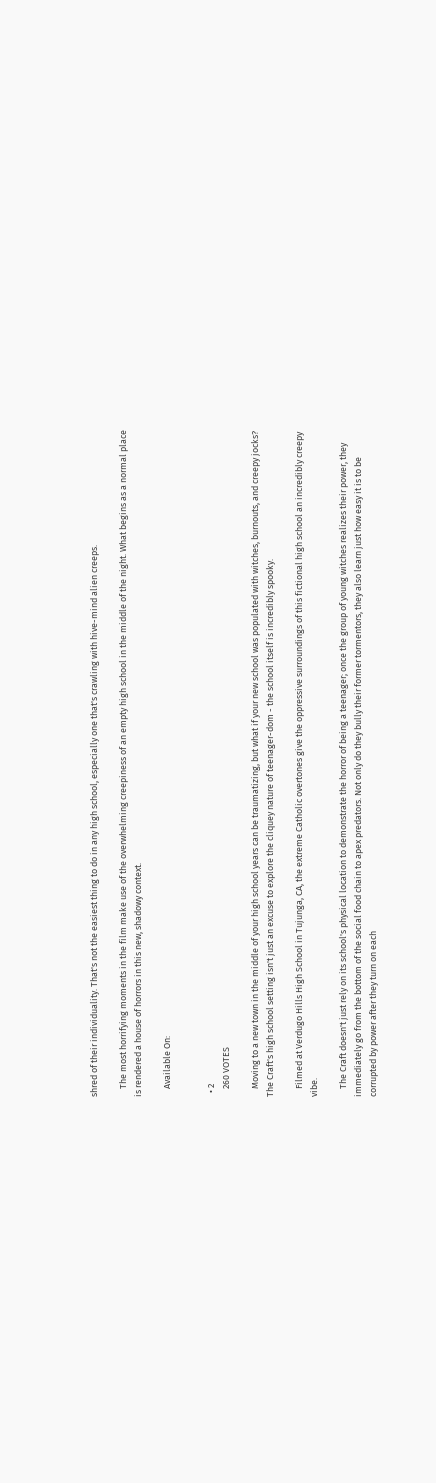shred of their individuality. That's not the easiest thing to do in any high school, especially one that's crawling with hive-mind alien creeps.

    The most horrifying moments in the film make use of the overwhelming creepiness of an empty high school in the middle of the night. What begins as a normal place is rendered a house of horrors in this new, shadowy context.

    Available On:


  • 2
    260 VOTES

    Moving to a new town in the middle of your high school years can be traumatizing, but what if your new school was populated with witches, burnouts, and creepy jocks? The Craft's high school setting isn't just an excuse to explore the cliquey nature of teenager-dom - the school itself is incredibly spooky.

    Filmed at Verdugo Hills High School in Tujunga, CA, the extreme Catholic overtones give the oppressive surroundings of this fictional high school an incredibly creepy vibe.

    The Craft doesn't just rely on its school's physical location to demonstrate the horror of being a teenager; once the group of young witches realizes their power, they immediately go from the bottom of the social food chain to apex predators. Not only do they bully their former tormentors, they also learn just how easy it is to be corrupted by power after they turn on each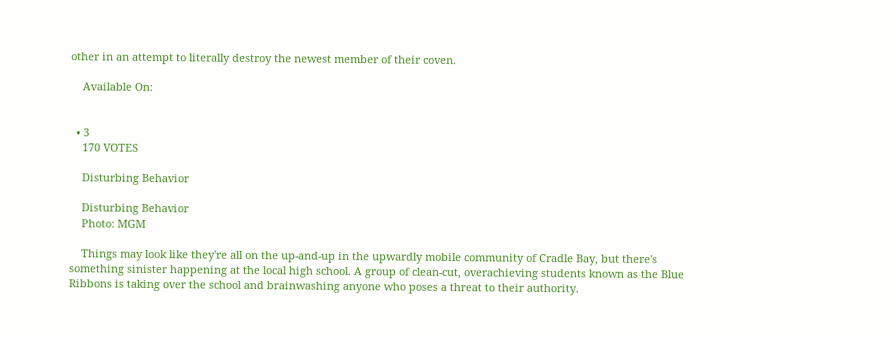other in an attempt to literally destroy the newest member of their coven.

    Available On:


  • 3
    170 VOTES

    Disturbing Behavior

    Disturbing Behavior
    Photo: MGM

    Things may look like they're all on the up-and-up in the upwardly mobile community of Cradle Bay, but there's something sinister happening at the local high school. A group of clean-cut, overachieving students known as the Blue Ribbons is taking over the school and brainwashing anyone who poses a threat to their authority.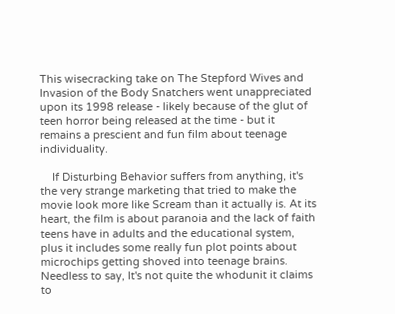This wisecracking take on The Stepford Wives and Invasion of the Body Snatchers went unappreciated upon its 1998 release - likely because of the glut of teen horror being released at the time - but it remains a prescient and fun film about teenage individuality.

    If Disturbing Behavior suffers from anything, it's the very strange marketing that tried to make the movie look more like Scream than it actually is. At its heart, the film is about paranoia and the lack of faith teens have in adults and the educational system, plus it includes some really fun plot points about microchips getting shoved into teenage brains. Needless to say, It's not quite the whodunit it claims to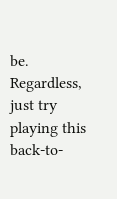be. Regardless, just try playing this back-to-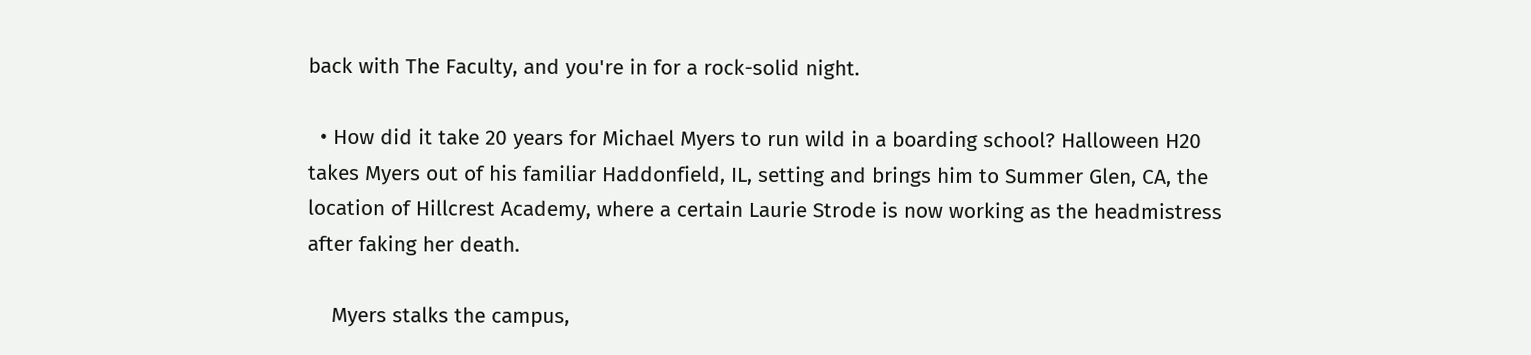back with The Faculty, and you're in for a rock-solid night.

  • How did it take 20 years for Michael Myers to run wild in a boarding school? Halloween H20 takes Myers out of his familiar Haddonfield, IL, setting and brings him to Summer Glen, CA, the location of Hillcrest Academy, where a certain Laurie Strode is now working as the headmistress after faking her death.

    Myers stalks the campus,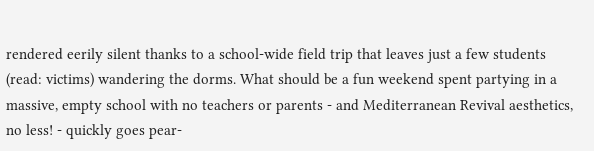rendered eerily silent thanks to a school-wide field trip that leaves just a few students (read: victims) wandering the dorms. What should be a fun weekend spent partying in a massive, empty school with no teachers or parents - and Mediterranean Revival aesthetics, no less! - quickly goes pear-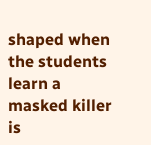shaped when the students learn a masked killer is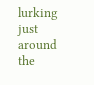lurking just around the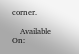corner.

    Available On: